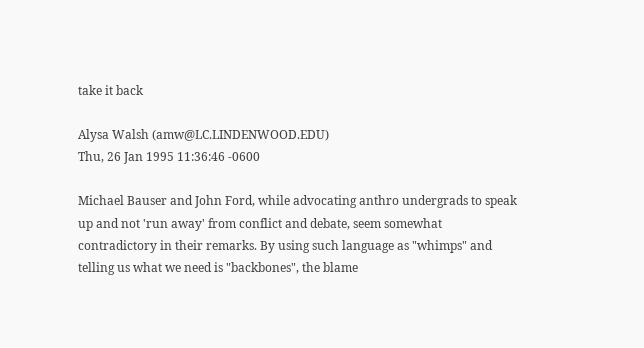take it back

Alysa Walsh (amw@LC.LINDENWOOD.EDU)
Thu, 26 Jan 1995 11:36:46 -0600

Michael Bauser and John Ford, while advocating anthro undergrads to speak
up and not 'run away' from conflict and debate, seem somewhat
contradictory in their remarks. By using such language as "whimps" and
telling us what we need is "backbones", the blame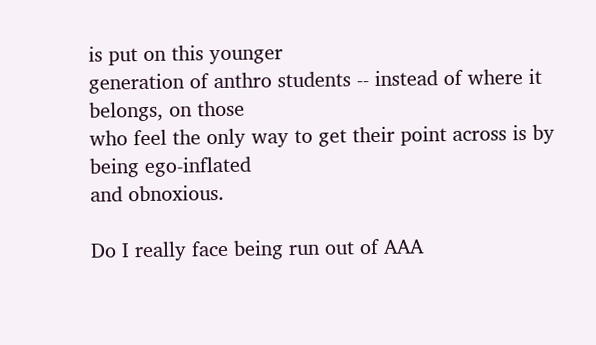is put on this younger
generation of anthro students -- instead of where it belongs, on those
who feel the only way to get their point across is by being ego-inflated
and obnoxious.

Do I really face being run out of AAA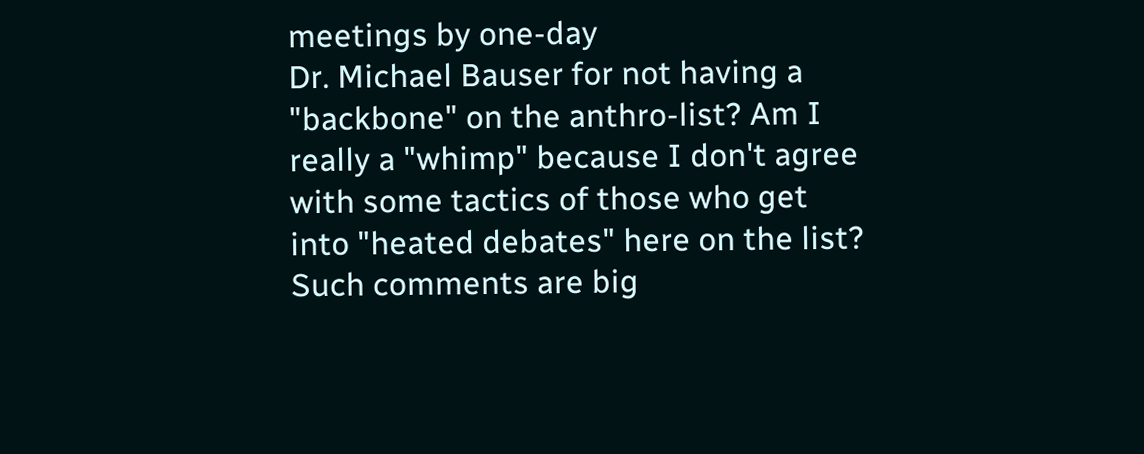meetings by one-day
Dr. Michael Bauser for not having a "backbone" on the anthro-list? Am I
really a "whimp" because I don't agree with some tactics of those who get
into "heated debates" here on the list? Such comments are big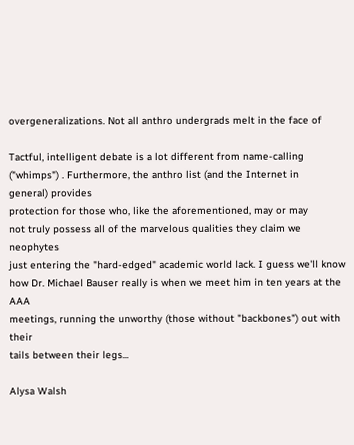overgeneralizations. Not all anthro undergrads melt in the face of

Tactful, intelligent debate is a lot different from name-calling
("whimps") . Furthermore, the anthro list (and the Internet in
general) provides
protection for those who, like the aforementioned, may or may
not truly possess all of the marvelous qualities they claim we neophytes
just entering the "hard-edged" academic world lack. I guess we'll know
how Dr. Michael Bauser really is when we meet him in ten years at the AAA
meetings, running the unworthy (those without "backbones") out with their
tails between their legs...

Alysa Walsh